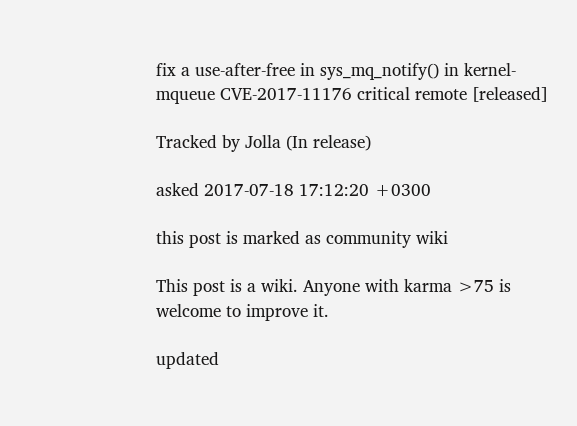fix a use-after-free in sys_mq_notify() in kernel-mqueue CVE-2017-11176 critical remote [released]

Tracked by Jolla (In release)

asked 2017-07-18 17:12:20 +0300

this post is marked as community wiki

This post is a wiki. Anyone with karma >75 is welcome to improve it.

updated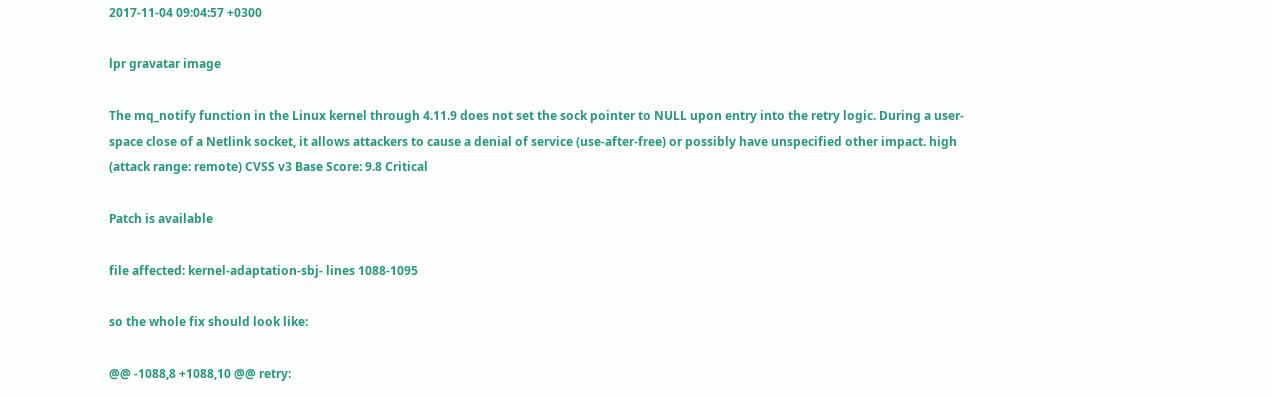2017-11-04 09:04:57 +0300

lpr gravatar image

The mq_notify function in the Linux kernel through 4.11.9 does not set the sock pointer to NULL upon entry into the retry logic. During a user-space close of a Netlink socket, it allows attackers to cause a denial of service (use-after-free) or possibly have unspecified other impact. high (attack range: remote) CVSS v3 Base Score: 9.8 Critical

Patch is available

file affected: kernel-adaptation-sbj- lines 1088-1095

so the whole fix should look like:

@@ -1088,8 +1088,10 @@ retry: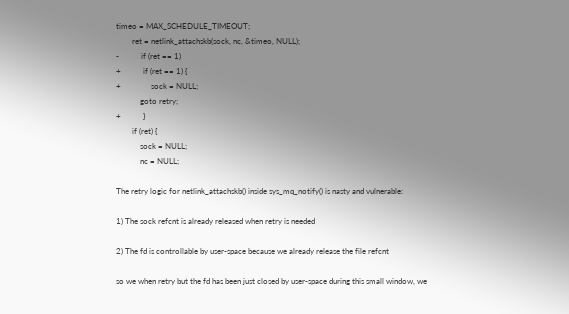timeo = MAX_SCHEDULE_TIMEOUT;
        ret = netlink_attachskb(sock, nc, &timeo, NULL);
-           if (ret == 1)
+           if (ret == 1) {
+               sock = NULL;
            goto retry;
+           }
        if (ret) {
            sock = NULL;
            nc = NULL;

The retry logic for netlink_attachskb() inside sys_mq_notify() is nasty and vulnerable:

1) The sock refcnt is already released when retry is needed

2) The fd is controllable by user-space because we already release the file refcnt

so we when retry but the fd has been just closed by user-space during this small window, we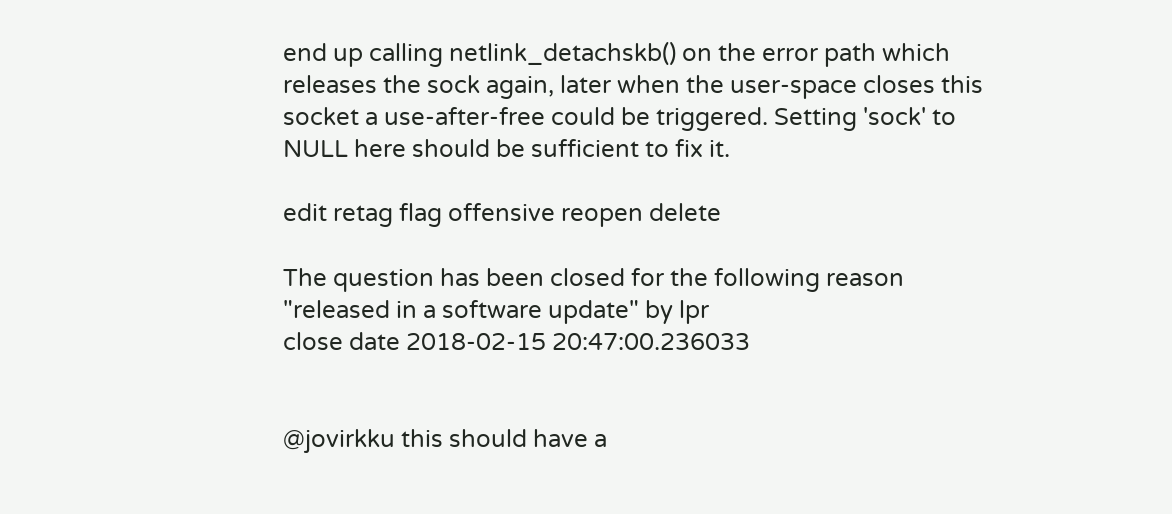end up calling netlink_detachskb() on the error path which releases the sock again, later when the user-space closes this socket a use-after-free could be triggered. Setting 'sock' to NULL here should be sufficient to fix it.

edit retag flag offensive reopen delete

The question has been closed for the following reason "released in a software update" by lpr
close date 2018-02-15 20:47:00.236033


@jovirkku this should have a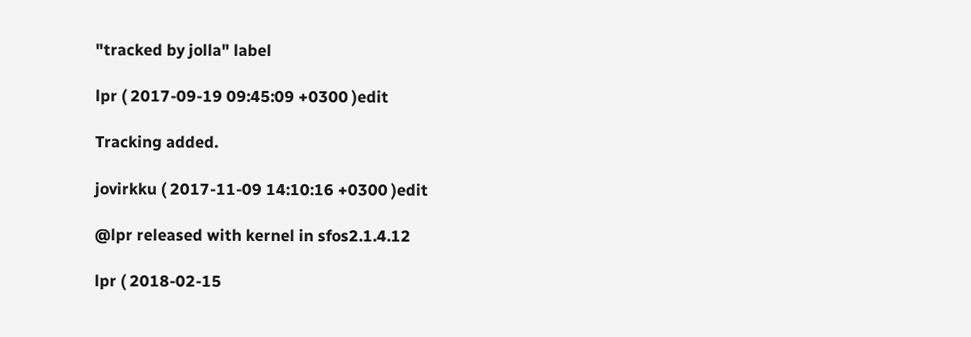"tracked by jolla" label

lpr ( 2017-09-19 09:45:09 +0300 )edit

Tracking added.

jovirkku ( 2017-11-09 14:10:16 +0300 )edit

@lpr released with kernel in sfos2.1.4.12

lpr ( 2018-02-15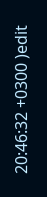20:46:32 +0300 )edit